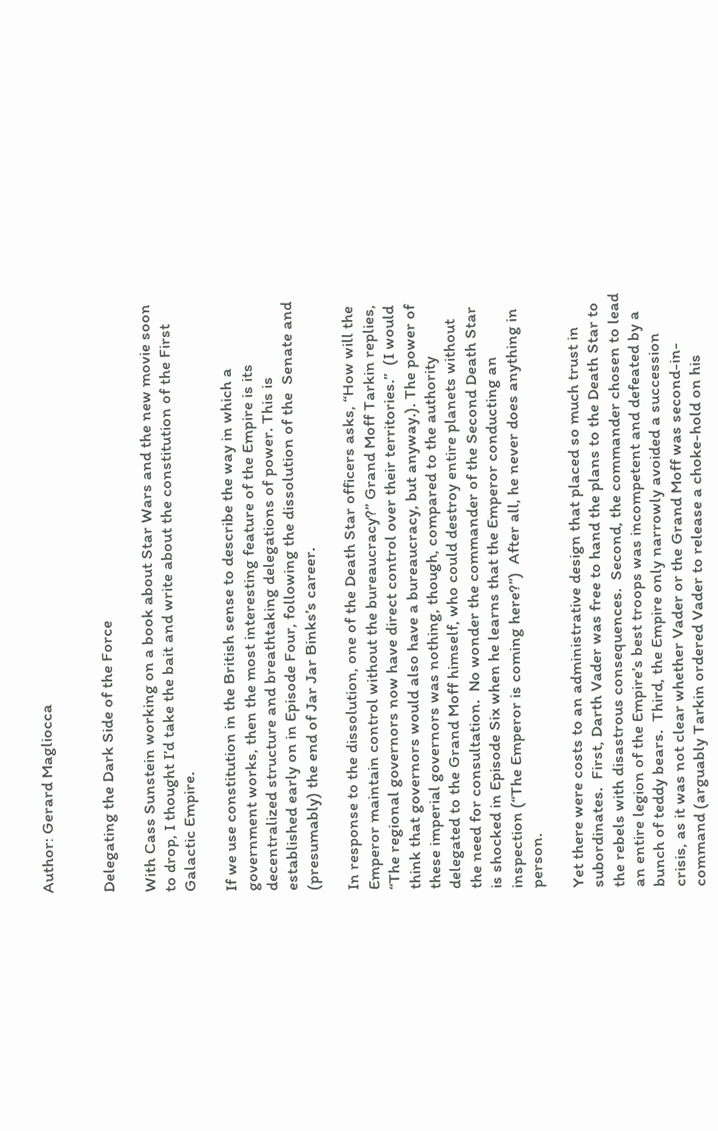Author: Gerard Magliocca


Delegating the Dark Side of the Force

With Cass Sunstein working on a book about Star Wars and the new movie soon to drop, I thought I’d take the bait and write about the constitution of the First Galactic Empire.

If we use constitution in the British sense to describe the way in which a government works, then the most interesting feature of the Empire is its decentralized structure and breathtaking delegations of power. This is established early on in Episode Four, following the dissolution of the  Senate and (presumably) the end of Jar Jar Binks’s career.

In response to the dissolution, one of the Death Star officers asks, “How will the Emperor maintain control without the bureaucracy?” Grand Moff Tarkin replies, “The regional governors now have direct control over their territories.”  (I would think that governors would also have a bureaucracy, but anyway.). The power of these imperial governors was nothing, though, compared to the authority delegated to the Grand Moff himself, who could destroy entire planets without the need for consultation.  No wonder the commander of the Second Death Star is shocked in Episode Six when he learns that the Emperor conducting an inspection (“The Emperor is coming here?”)  After all, he never does anything in person.

Yet there were costs to an administrative design that placed so much trust in subordinates.  First, Darth Vader was free to hand the plans to the Death Star to the rebels with disastrous consequences.  Second, the commander chosen to lead an entire legion of the Empire’s best troops was incompetent and defeated by a bunch of teddy bears.  Third, the Empire only narrowly avoided a succession crisis, as it was not clear whether Vader or the Grand Moff was second-in-command (arguably Tarkin ordered Vader to release a choke-hold on his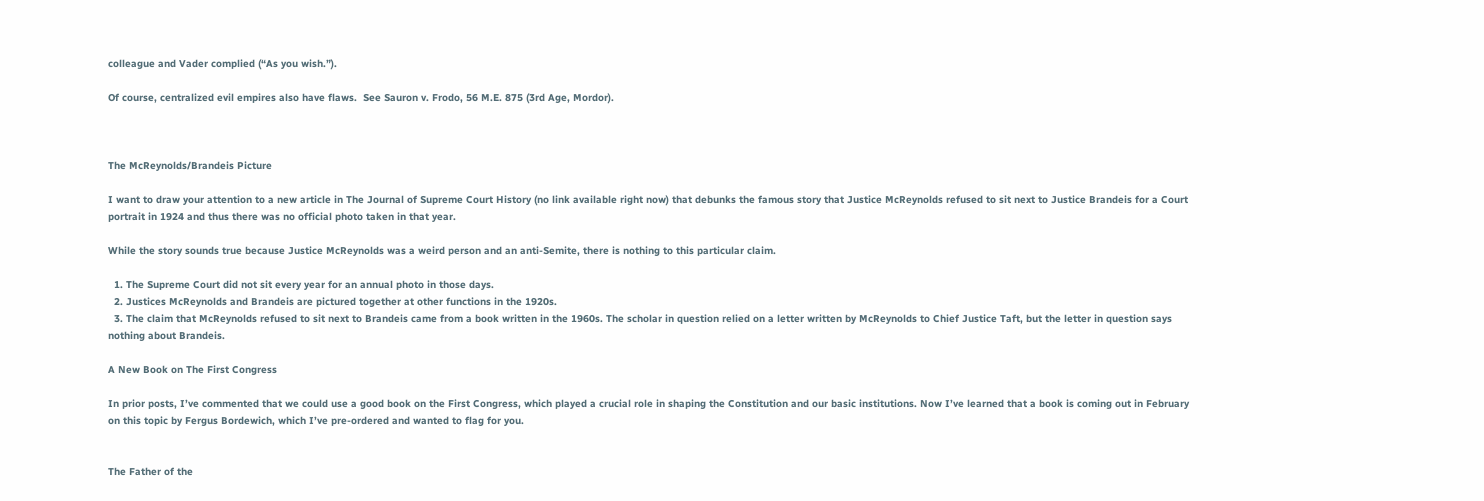colleague and Vader complied (“As you wish.”).

Of course, centralized evil empires also have flaws.  See Sauron v. Frodo, 56 M.E. 875 (3rd Age, Mordor).



The McReynolds/Brandeis Picture

I want to draw your attention to a new article in The Journal of Supreme Court History (no link available right now) that debunks the famous story that Justice McReynolds refused to sit next to Justice Brandeis for a Court portrait in 1924 and thus there was no official photo taken in that year.

While the story sounds true because Justice McReynolds was a weird person and an anti-Semite, there is nothing to this particular claim.

  1. The Supreme Court did not sit every year for an annual photo in those days.
  2. Justices McReynolds and Brandeis are pictured together at other functions in the 1920s.
  3. The claim that McReynolds refused to sit next to Brandeis came from a book written in the 1960s. The scholar in question relied on a letter written by McReynolds to Chief Justice Taft, but the letter in question says nothing about Brandeis.

A New Book on The First Congress

In prior posts, I’ve commented that we could use a good book on the First Congress, which played a crucial role in shaping the Constitution and our basic institutions. Now I’ve learned that a book is coming out in February on this topic by Fergus Bordewich, which I’ve pre-ordered and wanted to flag for you.


The Father of the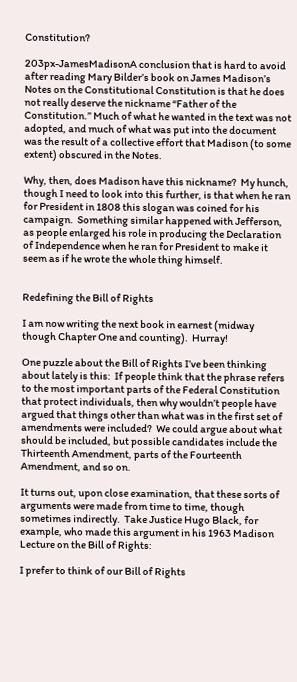Constitution?

203px-JamesMadisonA conclusion that is hard to avoid after reading Mary Bilder’s book on James Madison’s Notes on the Constitutional Constitution is that he does not really deserve the nickname “Father of the Constitution.” Much of what he wanted in the text was not adopted, and much of what was put into the document was the result of a collective effort that Madison (to some extent) obscured in the Notes.

Why, then, does Madison have this nickname?  My hunch, though I need to look into this further, is that when he ran for President in 1808 this slogan was coined for his campaign.  Something similar happened with Jefferson, as people enlarged his role in producing the Declaration of Independence when he ran for President to make it seem as if he wrote the whole thing himself.


Redefining the Bill of Rights

I am now writing the next book in earnest (midway though Chapter One and counting).  Hurray!

One puzzle about the Bill of Rights I’ve been thinking about lately is this:  If people think that the phrase refers to the most important parts of the Federal Constitution that protect individuals, then why wouldn’t people have argued that things other than what was in the first set of amendments were included?  We could argue about what should be included, but possible candidates include the Thirteenth Amendment, parts of the Fourteenth Amendment, and so on.

It turns out, upon close examination, that these sorts of arguments were made from time to time, though sometimes indirectly.  Take Justice Hugo Black, for example, who made this argument in his 1963 Madison Lecture on the Bill of Rights:

I prefer to think of our Bill of Rights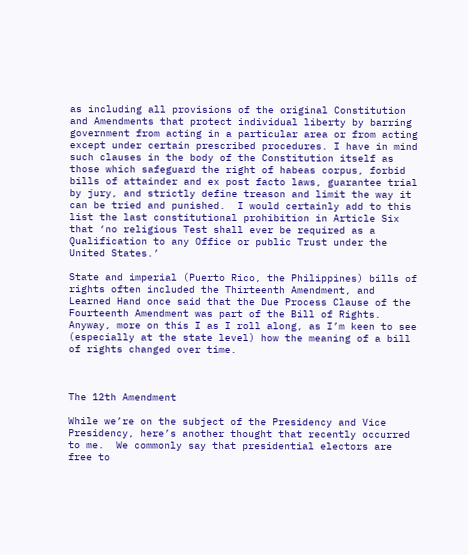as including all provisions of the original Constitution and Amendments that protect individual liberty by barring government from acting in a particular area or from acting except under certain prescribed procedures. I have in mind such clauses in the body of the Constitution itself as those which safeguard the right of habeas corpus, forbid bills of attainder and ex post facto laws, guarantee trial by jury, and strictly define treason and limit the way it can be tried and punished.  I would certainly add to this list the last constitutional prohibition in Article Six that ‘no religious Test shall ever be required as a Qualification to any Office or public Trust under the United States.’

State and imperial (Puerto Rico, the Philippines) bills of rights often included the Thirteenth Amendment, and Learned Hand once said that the Due Process Clause of the Fourteenth Amendment was part of the Bill of Rights.  Anyway, more on this I as I roll along, as I’m keen to see (especially at the state level) how the meaning of a bill of rights changed over time.



The 12th Amendment

While we’re on the subject of the Presidency and Vice Presidency, here’s another thought that recently occurred to me.  We commonly say that presidential electors are free to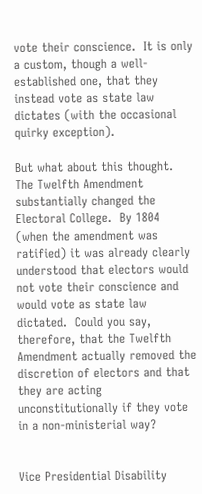vote their conscience.  It is only a custom, though a well-established one, that they instead vote as state law dictates (with the occasional quirky exception).

But what about this thought.  The Twelfth Amendment substantially changed the Electoral College.  By 1804 (when the amendment was ratified) it was already clearly understood that electors would not vote their conscience and would vote as state law dictated.  Could you say, therefore, that the Twelfth Amendment actually removed the discretion of electors and that they are acting unconstitutionally if they vote in a non-ministerial way?


Vice Presidential Disability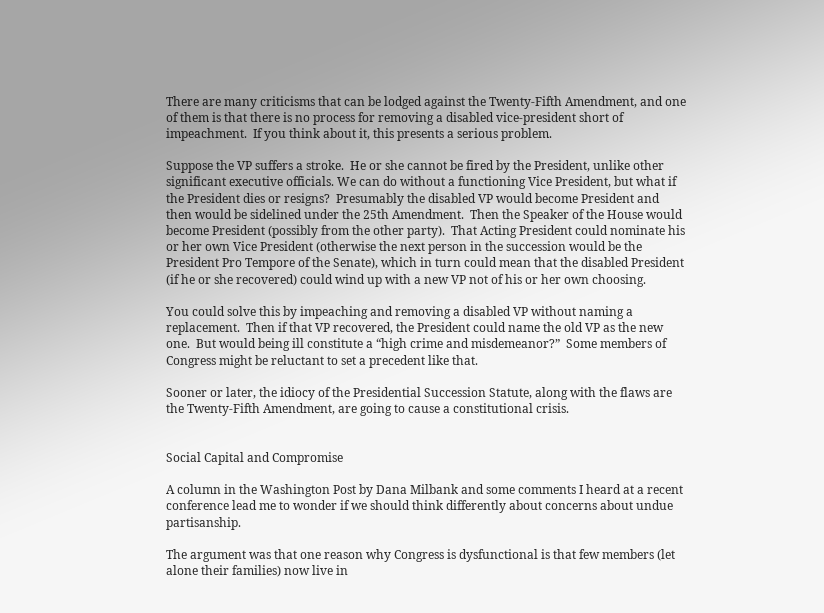There are many criticisms that can be lodged against the Twenty-Fifth Amendment, and one of them is that there is no process for removing a disabled vice-president short of impeachment.  If you think about it, this presents a serious problem.

Suppose the VP suffers a stroke.  He or she cannot be fired by the President, unlike other significant executive officials. We can do without a functioning Vice President, but what if the President dies or resigns?  Presumably the disabled VP would become President and then would be sidelined under the 25th Amendment.  Then the Speaker of the House would become President (possibly from the other party).  That Acting President could nominate his or her own Vice President (otherwise the next person in the succession would be the President Pro Tempore of the Senate), which in turn could mean that the disabled President (if he or she recovered) could wind up with a new VP not of his or her own choosing.

You could solve this by impeaching and removing a disabled VP without naming a replacement.  Then if that VP recovered, the President could name the old VP as the new one.  But would being ill constitute a “high crime and misdemeanor?”  Some members of Congress might be reluctant to set a precedent like that.

Sooner or later, the idiocy of the Presidential Succession Statute, along with the flaws are the Twenty-Fifth Amendment, are going to cause a constitutional crisis.


Social Capital and Compromise

A column in the Washington Post by Dana Milbank and some comments I heard at a recent conference lead me to wonder if we should think differently about concerns about undue partisanship.

The argument was that one reason why Congress is dysfunctional is that few members (let alone their families) now live in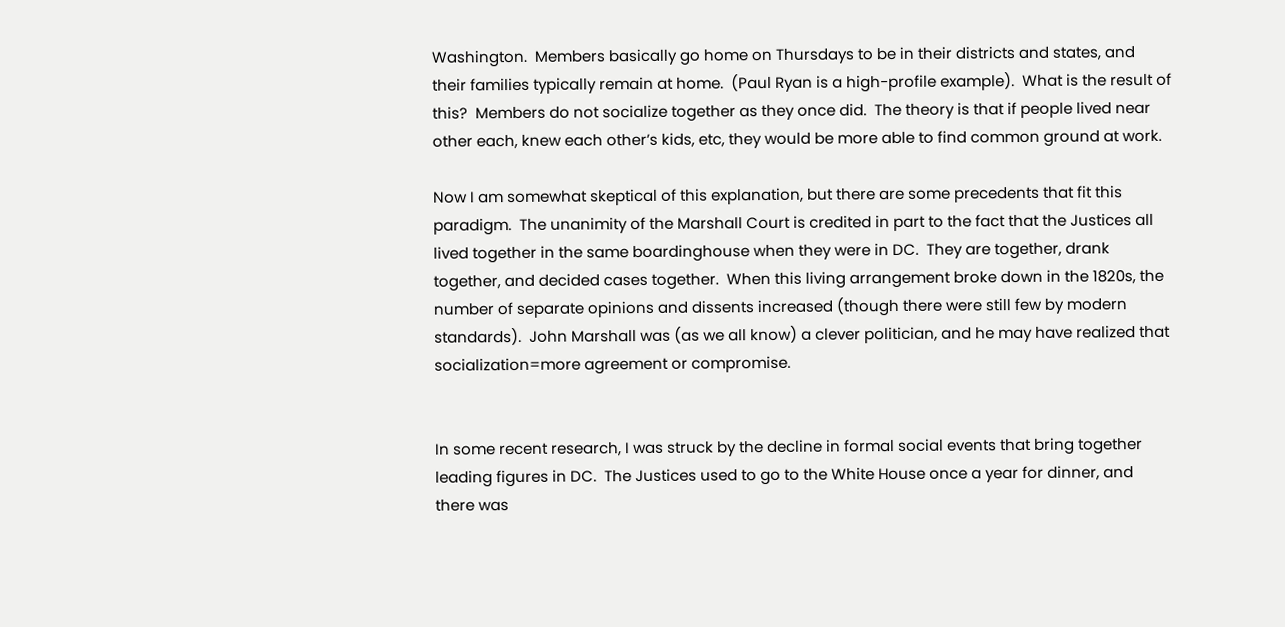Washington.  Members basically go home on Thursdays to be in their districts and states, and their families typically remain at home.  (Paul Ryan is a high-profile example).  What is the result of this?  Members do not socialize together as they once did.  The theory is that if people lived near other each, knew each other’s kids, etc, they would be more able to find common ground at work.

Now I am somewhat skeptical of this explanation, but there are some precedents that fit this paradigm.  The unanimity of the Marshall Court is credited in part to the fact that the Justices all lived together in the same boardinghouse when they were in DC.  They are together, drank together, and decided cases together.  When this living arrangement broke down in the 1820s, the number of separate opinions and dissents increased (though there were still few by modern standards).  John Marshall was (as we all know) a clever politician, and he may have realized that socialization=more agreement or compromise.


In some recent research, I was struck by the decline in formal social events that bring together leading figures in DC.  The Justices used to go to the White House once a year for dinner, and there was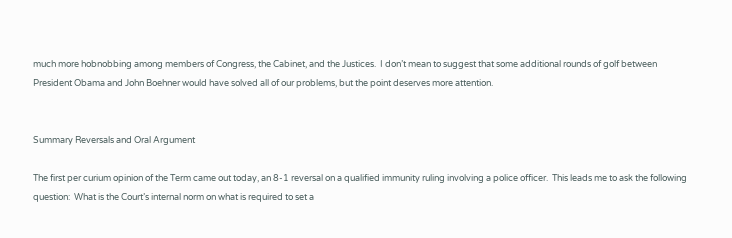much more hobnobbing among members of Congress, the Cabinet, and the Justices.  I don’t mean to suggest that some additional rounds of golf between President Obama and John Boehner would have solved all of our problems, but the point deserves more attention.


Summary Reversals and Oral Argument

The first per curium opinion of the Term came out today, an 8-1 reversal on a qualified immunity ruling involving a police officer.  This leads me to ask the following question:  What is the Court’s internal norm on what is required to set a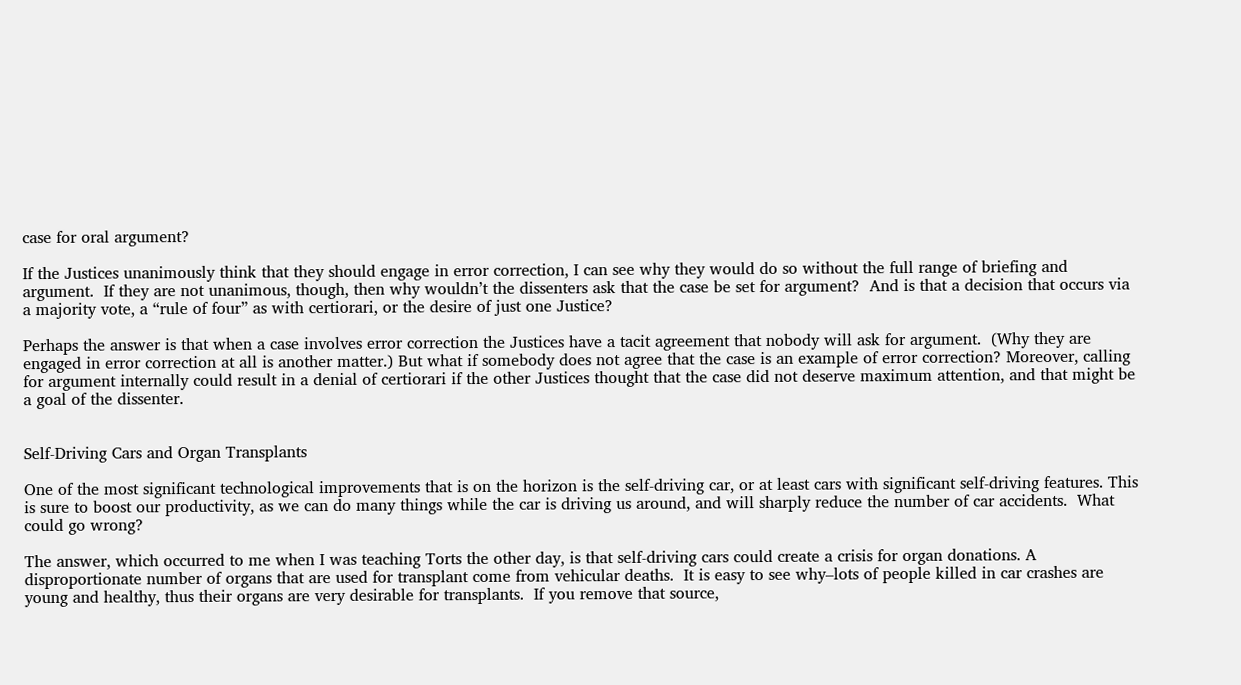case for oral argument?

If the Justices unanimously think that they should engage in error correction, I can see why they would do so without the full range of briefing and argument.  If they are not unanimous, though, then why wouldn’t the dissenters ask that the case be set for argument?  And is that a decision that occurs via a majority vote, a “rule of four” as with certiorari, or the desire of just one Justice?

Perhaps the answer is that when a case involves error correction the Justices have a tacit agreement that nobody will ask for argument.  (Why they are engaged in error correction at all is another matter.) But what if somebody does not agree that the case is an example of error correction? Moreover, calling for argument internally could result in a denial of certiorari if the other Justices thought that the case did not deserve maximum attention, and that might be a goal of the dissenter.


Self-Driving Cars and Organ Transplants

One of the most significant technological improvements that is on the horizon is the self-driving car, or at least cars with significant self-driving features. This is sure to boost our productivity, as we can do many things while the car is driving us around, and will sharply reduce the number of car accidents.  What could go wrong?

The answer, which occurred to me when I was teaching Torts the other day, is that self-driving cars could create a crisis for organ donations. A disproportionate number of organs that are used for transplant come from vehicular deaths.  It is easy to see why–lots of people killed in car crashes are young and healthy, thus their organs are very desirable for transplants.  If you remove that source,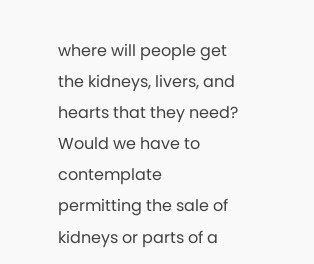where will people get the kidneys, livers, and hearts that they need? Would we have to contemplate permitting the sale of kidneys or parts of a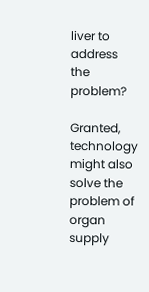liver to address the problem?

Granted, technology might also solve the problem of organ supply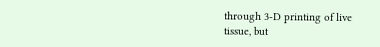through 3-D printing of live tissue, but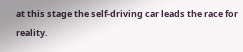at this stage the self-driving car leads the race for reality.